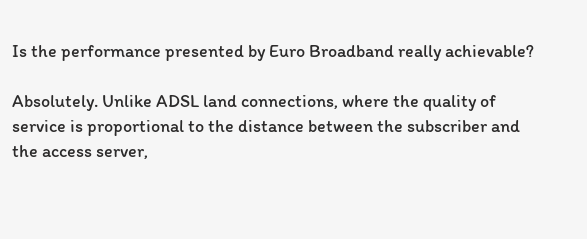Is the performance presented by Euro Broadband really achievable?

Absolutely. Unlike ADSL land connections, where the quality of service is proportional to the distance between the subscriber and the access server,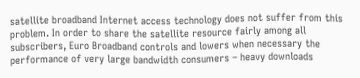satellite broadband Internet access technology does not suffer from this problem. In order to share the satellite resource fairly among all subscribers, Euro Broadband controls and lowers when necessary the performance of very large bandwidth consumers – heavy downloads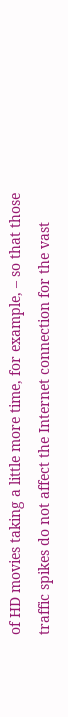of HD movies taking a little more time, for example, – so that those traffic spikes do not affect the Internet connection for the vast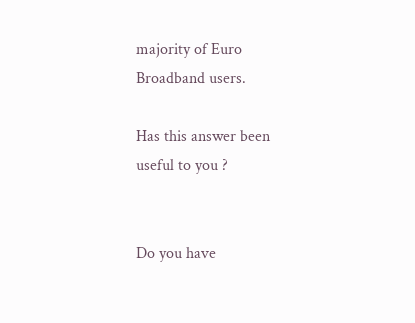majority of Euro Broadband users.

Has this answer been useful to you ?


Do you have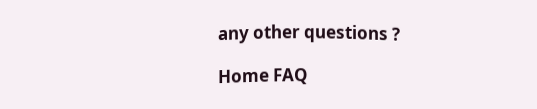any other questions ?

Home FAQ